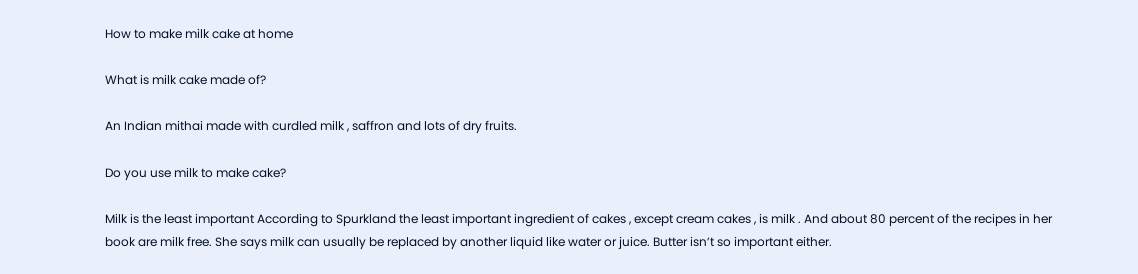How to make milk cake at home

What is milk cake made of?

An Indian mithai made with curdled milk , saffron and lots of dry fruits.

Do you use milk to make cake?

Milk is the least important According to Spurkland the least important ingredient of cakes , except cream cakes , is milk . And about 80 percent of the recipes in her book are milk free. She says milk can usually be replaced by another liquid like water or juice. Butter isn’t so important either.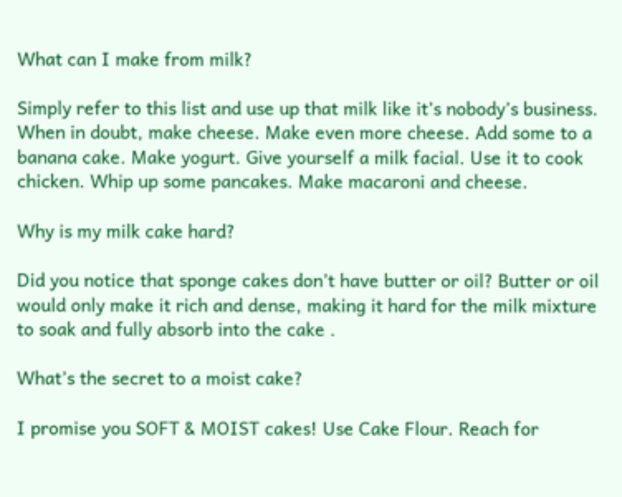What can I make from milk?

Simply refer to this list and use up that milk like it’s nobody’s business. When in doubt, make cheese. Make even more cheese. Add some to a banana cake. Make yogurt. Give yourself a milk facial. Use it to cook chicken. Whip up some pancakes. Make macaroni and cheese.

Why is my milk cake hard?

Did you notice that sponge cakes don’t have butter or oil? Butter or oil would only make it rich and dense, making it hard for the milk mixture to soak and fully absorb into the cake .

What’s the secret to a moist cake?

I promise you SOFT & MOIST cakes! Use Cake Flour. Reach for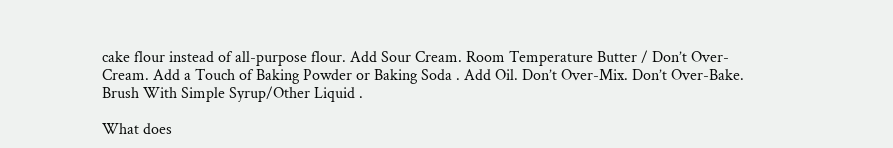cake flour instead of all-purpose flour. Add Sour Cream. Room Temperature Butter / Don’t Over-Cream. Add a Touch of Baking Powder or Baking Soda . Add Oil. Don’t Over-Mix. Don’t Over-Bake. Brush With Simple Syrup/Other Liquid .

What does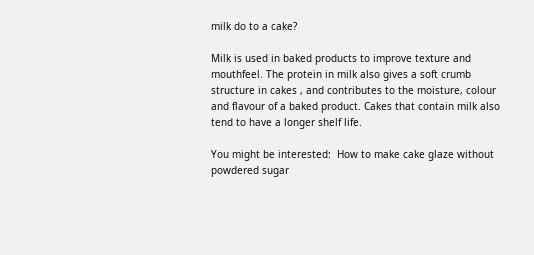milk do to a cake?

Milk is used in baked products to improve texture and mouthfeel. The protein in milk also gives a soft crumb structure in cakes , and contributes to the moisture, colour and flavour of a baked product. Cakes that contain milk also tend to have a longer shelf life.

You might be interested:  How to make cake glaze without powdered sugar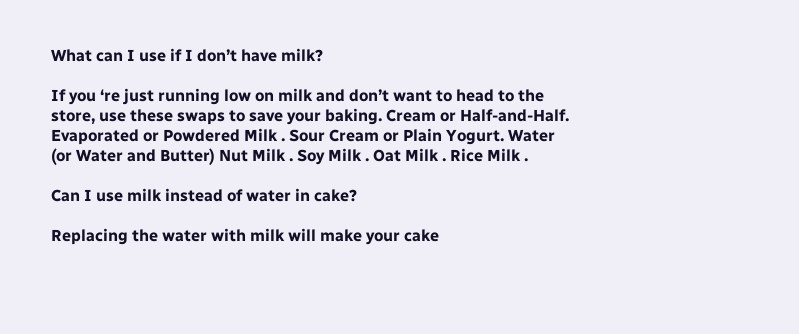What can I use if I don’t have milk?

If you ‘re just running low on milk and don’t want to head to the store, use these swaps to save your baking. Cream or Half-and-Half. Evaporated or Powdered Milk . Sour Cream or Plain Yogurt. Water (or Water and Butter) Nut Milk . Soy Milk . Oat Milk . Rice Milk .

Can I use milk instead of water in cake?

Replacing the water with milk will make your cake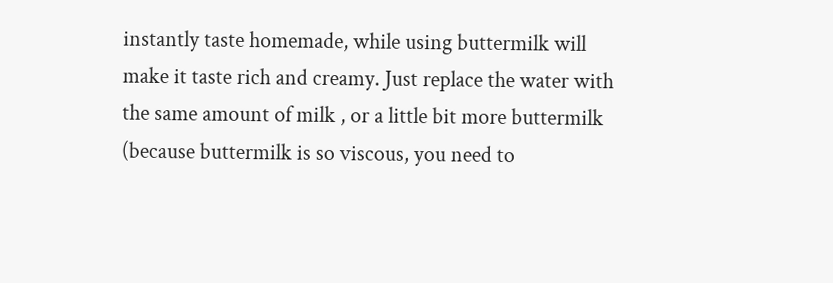instantly taste homemade, while using buttermilk will make it taste rich and creamy. Just replace the water with the same amount of milk , or a little bit more buttermilk (because buttermilk is so viscous, you need to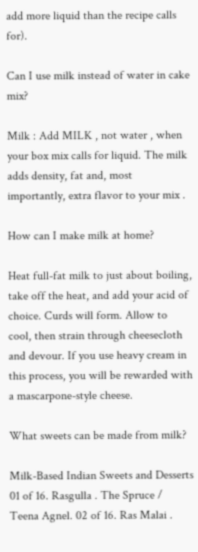add more liquid than the recipe calls for).

Can I use milk instead of water in cake mix?

Milk : Add MILK , not water , when your box mix calls for liquid. The milk adds density, fat and, most importantly, extra flavor to your mix .

How can I make milk at home?

Heat full-fat milk to just about boiling, take off the heat, and add your acid of choice. Curds will form. Allow to cool, then strain through cheesecloth and devour. If you use heavy cream in this process, you will be rewarded with a mascarpone-style cheese.

What sweets can be made from milk?

Milk-Based Indian Sweets and Desserts 01 of 16. Rasgulla . The Spruce / Teena Agnel. 02 of 16. Ras Malai .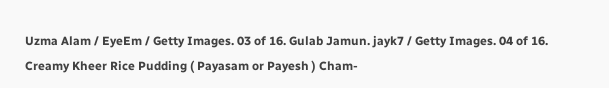Uzma Alam / EyeEm / Getty Images. 03 of 16. Gulab Jamun. jayk7 / Getty Images. 04 of 16. Creamy Kheer Rice Pudding ( Payasam or Payesh ) Cham-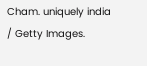Cham. uniquely india / Getty Images.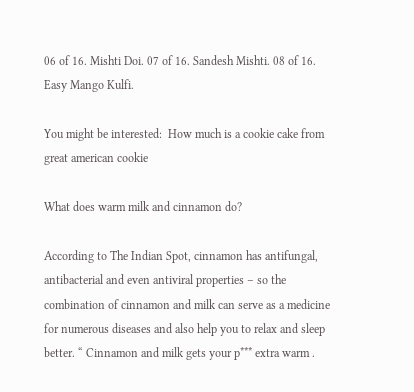06 of 16. Mishti Doi. 07 of 16. Sandesh Mishti. 08 of 16. Easy Mango Kulfi.

You might be interested:  How much is a cookie cake from great american cookie

What does warm milk and cinnamon do?

According to The Indian Spot, cinnamon has antifungal, antibacterial and even antiviral properties – so the combination of cinnamon and milk can serve as a medicine for numerous diseases and also help you to relax and sleep better. “ Cinnamon and milk gets your p*** extra warm .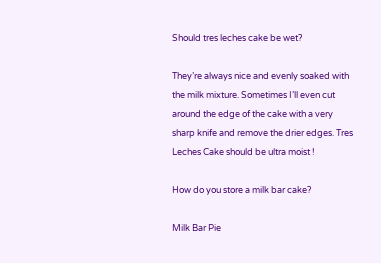Should tres leches cake be wet?

They’re always nice and evenly soaked with the milk mixture. Sometimes I’ll even cut around the edge of the cake with a very sharp knife and remove the drier edges. Tres Leches Cake should be ultra moist !

How do you store a milk bar cake?

Milk Bar Pie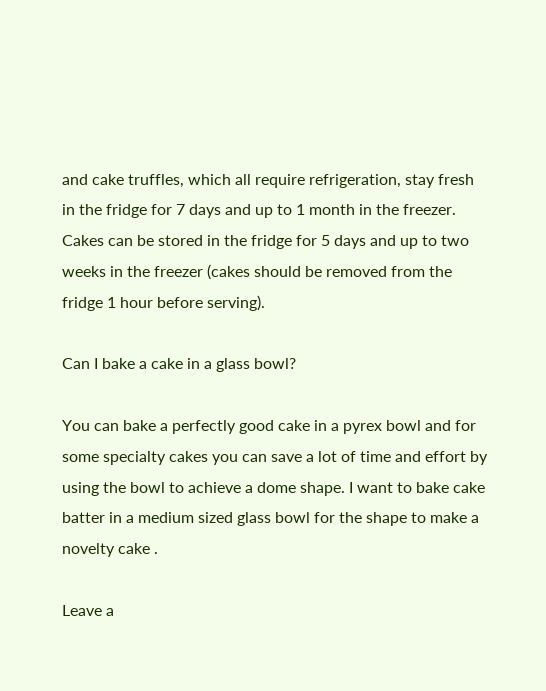and cake truffles, which all require refrigeration, stay fresh in the fridge for 7 days and up to 1 month in the freezer. Cakes can be stored in the fridge for 5 days and up to two weeks in the freezer (cakes should be removed from the fridge 1 hour before serving).

Can I bake a cake in a glass bowl?

You can bake a perfectly good cake in a pyrex bowl and for some specialty cakes you can save a lot of time and effort by using the bowl to achieve a dome shape. I want to bake cake batter in a medium sized glass bowl for the shape to make a novelty cake .

Leave a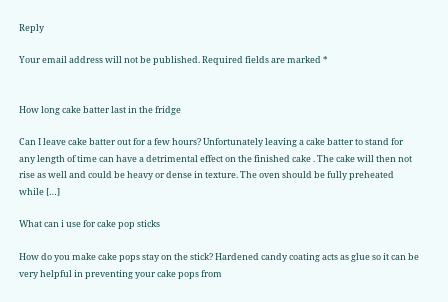Reply

Your email address will not be published. Required fields are marked *


How long cake batter last in the fridge

Can I leave cake batter out for a few hours? Unfortunately leaving a cake batter to stand for any length of time can have a detrimental effect on the finished cake . The cake will then not rise as well and could be heavy or dense in texture. The oven should be fully preheated while […]

What can i use for cake pop sticks

How do you make cake pops stay on the stick? Hardened candy coating acts as glue so it can be very helpful in preventing your cake pops from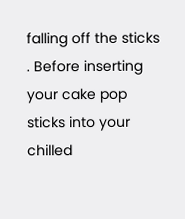falling off the sticks . Before inserting your cake pop sticks into your chilled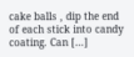cake balls , dip the end of each stick into candy coating. Can […]